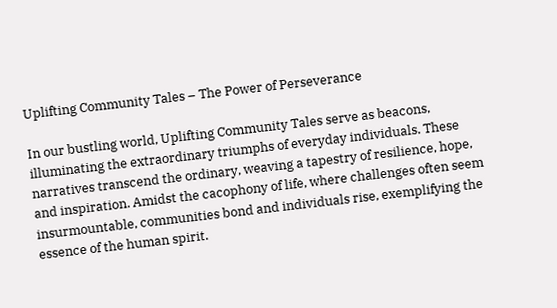Uplifting Community Tales – The Power of Perseverance

In our bustling world, Uplifting Community Tales serve as beacons, illuminating the extraordinary triumphs of everyday individuals. These narratives transcend the ordinary, weaving a tapestry of resilience, hope, and inspiration. Amidst the cacophony of life, where challenges often seem insurmountable, communities bond and individuals rise, exemplifying the essence of the human spirit.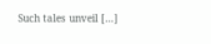Such tales unveil […]